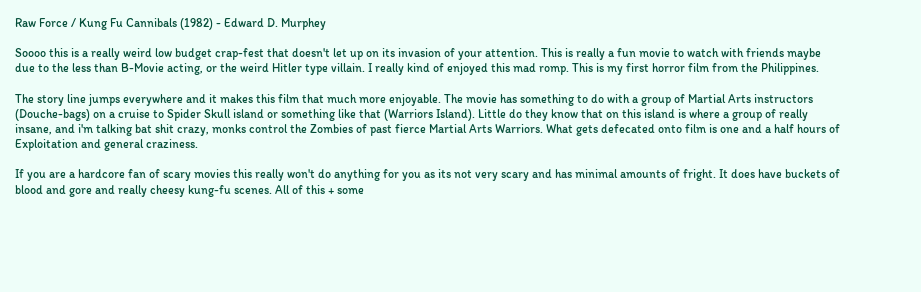Raw Force / Kung Fu Cannibals (1982) - Edward D. Murphey

Soooo this is a really weird low budget crap-fest that doesn't let up on its invasion of your attention. This is really a fun movie to watch with friends maybe due to the less than B-Movie acting, or the weird Hitler type villain. I really kind of enjoyed this mad romp. This is my first horror film from the Philippines.

The story line jumps everywhere and it makes this film that much more enjoyable. The movie has something to do with a group of Martial Arts instructors (Douche-bags) on a cruise to Spider Skull island or something like that (Warriors Island). Little do they know that on this island is where a group of really insane, and i'm talking bat shit crazy, monks control the Zombies of past fierce Martial Arts Warriors. What gets defecated onto film is one and a half hours of Exploitation and general craziness.

If you are a hardcore fan of scary movies this really won't do anything for you as its not very scary and has minimal amounts of fright. It does have buckets of blood and gore and really cheesy kung-fu scenes. All of this + some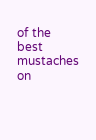of the best mustaches on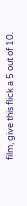film, give this flick a 5 out of 10.